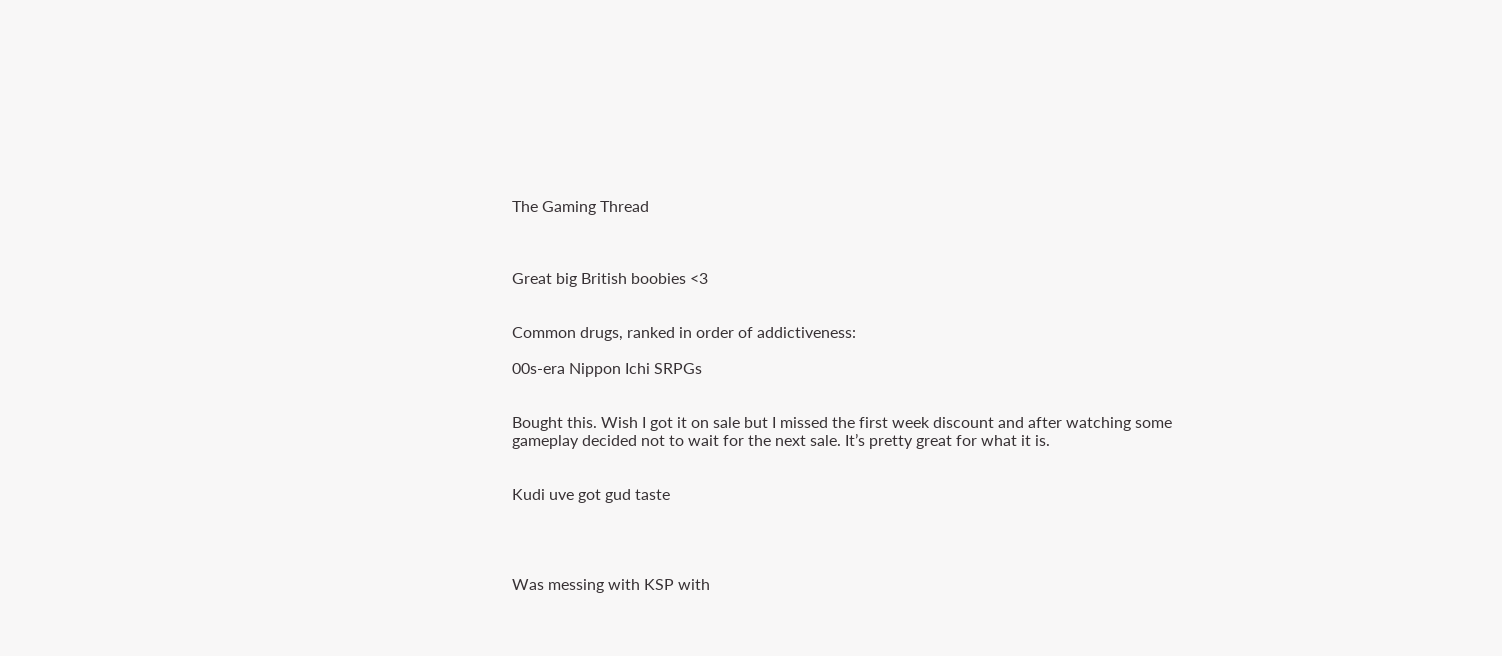The Gaming Thread



Great big British boobies <3


Common drugs, ranked in order of addictiveness:

00s-era Nippon Ichi SRPGs


Bought this. Wish I got it on sale but I missed the first week discount and after watching some gameplay decided not to wait for the next sale. It’s pretty great for what it is.


Kudi uve got gud taste




Was messing with KSP with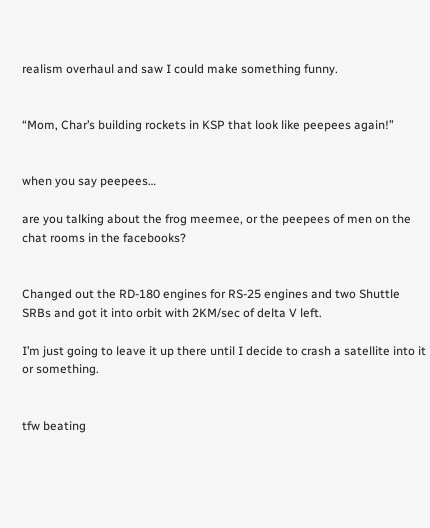realism overhaul and saw I could make something funny.


“Mom, Char’s building rockets in KSP that look like peepees again!”


when you say peepees…

are you talking about the frog meemee, or the peepees of men on the chat rooms in the facebooks?


Changed out the RD-180 engines for RS-25 engines and two Shuttle SRBs and got it into orbit with 2KM/sec of delta V left.

I’m just going to leave it up there until I decide to crash a satellite into it or something.


tfw beating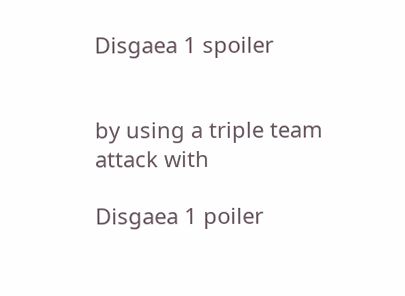Disgaea 1 spoiler


by using a triple team attack with

Disgaea 1 poiler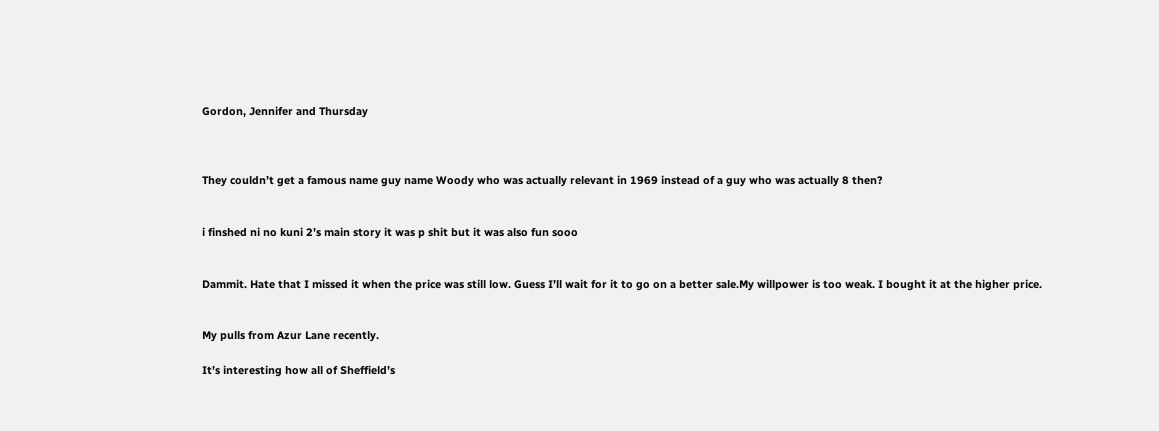Gordon, Jennifer and Thursday



They couldn’t get a famous name guy name Woody who was actually relevant in 1969 instead of a guy who was actually 8 then?


i finshed ni no kuni 2’s main story it was p shit but it was also fun sooo


Dammit. Hate that I missed it when the price was still low. Guess I’ll wait for it to go on a better sale.My willpower is too weak. I bought it at the higher price.


My pulls from Azur Lane recently.

It’s interesting how all of Sheffield’s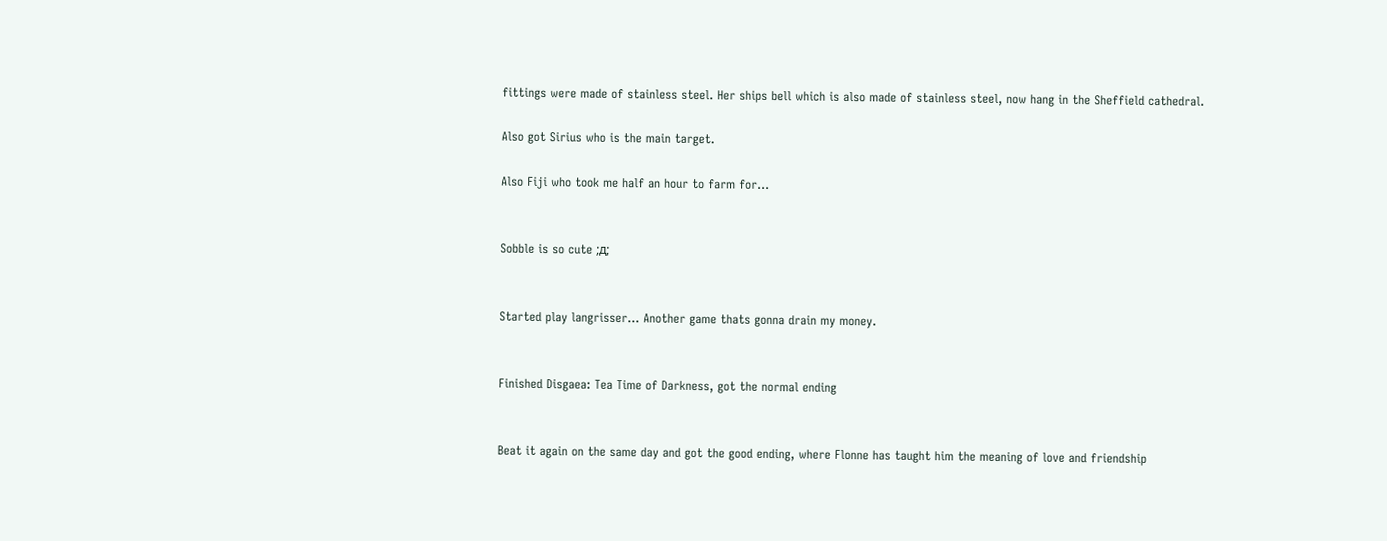fittings were made of stainless steel. Her ships bell which is also made of stainless steel, now hang in the Sheffield cathedral.

Also got Sirius who is the main target.

Also Fiji who took me half an hour to farm for…


Sobble is so cute ;д;


Started play langrisser… Another game thats gonna drain my money.


Finished Disgaea: Tea Time of Darkness, got the normal ending


Beat it again on the same day and got the good ending, where Flonne has taught him the meaning of love and friendship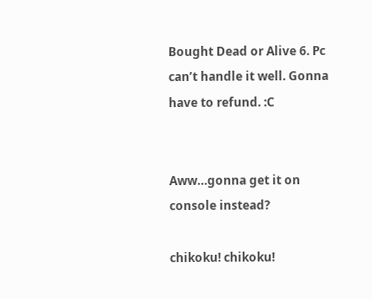Bought Dead or Alive 6. Pc can’t handle it well. Gonna have to refund. :C


Aww…gonna get it on console instead?

chikoku! chikoku!